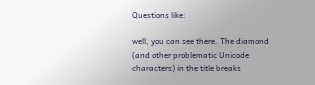Questions like:

well, you can see there. The diamond (and other problematic Unicode characters) in the title breaks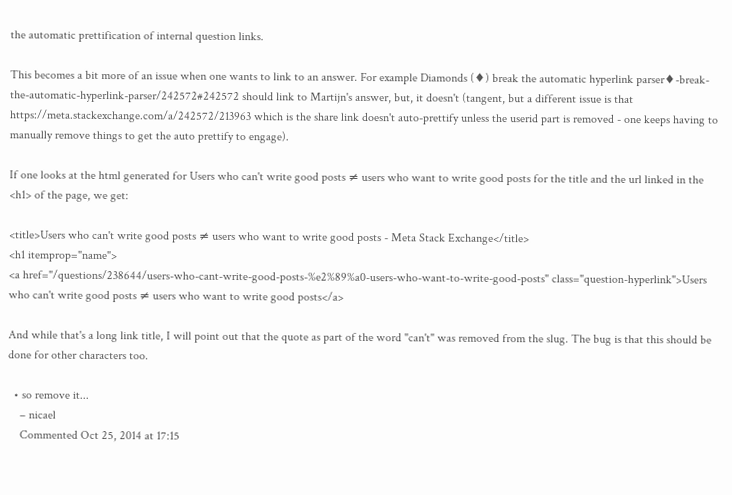the automatic prettification of internal question links.

This becomes a bit more of an issue when one wants to link to an answer. For example Diamonds (♦) break the automatic hyperlink parser♦-break-the-automatic-hyperlink-parser/242572#242572 should link to Martijn's answer, but, it doesn't (tangent, but a different issue is that https://meta.stackexchange.com/a/242572/213963 which is the share link doesn't auto-prettify unless the userid part is removed - one keeps having to manually remove things to get the auto prettify to engage).

If one looks at the html generated for Users who can't write good posts ≠ users who want to write good posts for the title and the url linked in the <h1> of the page, we get:

<title>Users who can't write good posts ≠ users who want to write good posts - Meta Stack Exchange</title>
<h1 itemprop="name">
<a href="/questions/238644/users-who-cant-write-good-posts-%e2%89%a0-users-who-want-to-write-good-posts" class="question-hyperlink">Users who can't write good posts ≠ users who want to write good posts</a>

And while that's a long link title, I will point out that the quote as part of the word "can't" was removed from the slug. The bug is that this should be done for other characters too.

  • so remove it...
    – nicael
    Commented Oct 25, 2014 at 17:15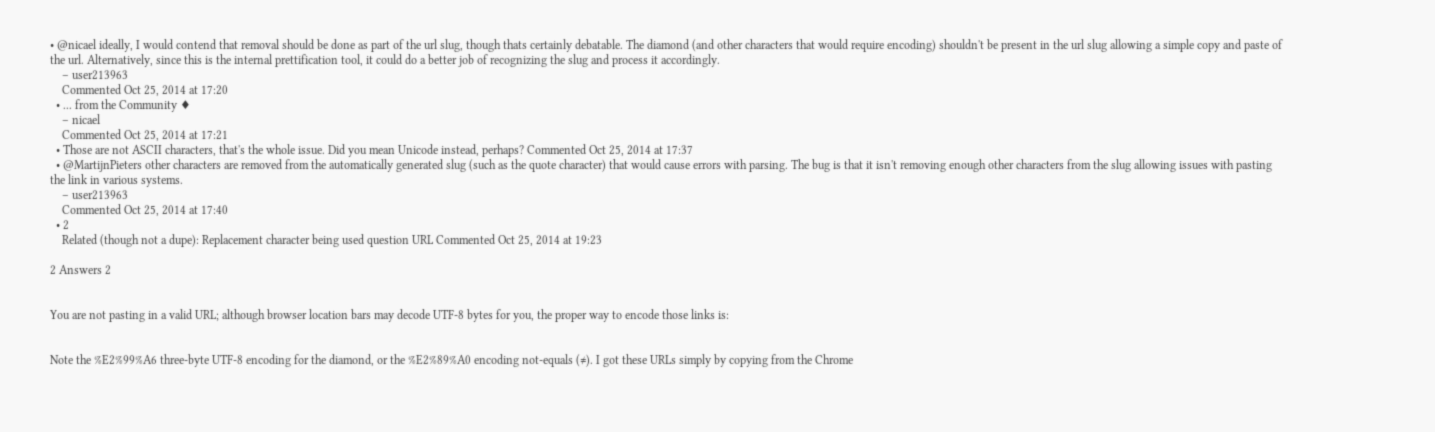• @nicael ideally, I would contend that removal should be done as part of the url slug, though thats certainly debatable. The diamond (and other characters that would require encoding) shouldn't be present in the url slug allowing a simple copy and paste of the url. Alternatively, since this is the internal prettification tool, it could do a better job of recognizing the slug and process it accordingly.
    – user213963
    Commented Oct 25, 2014 at 17:20
  • ... from the Community ♦
    – nicael
    Commented Oct 25, 2014 at 17:21
  • Those are not ASCII characters, that's the whole issue. Did you mean Unicode instead, perhaps? Commented Oct 25, 2014 at 17:37
  • @MartijnPieters other characters are removed from the automatically generated slug (such as the quote character) that would cause errors with parsing. The bug is that it isn't removing enough other characters from the slug allowing issues with pasting the link in various systems.
    – user213963
    Commented Oct 25, 2014 at 17:40
  • 2
    Related (though not a dupe): Replacement character being used question URL Commented Oct 25, 2014 at 19:23

2 Answers 2


You are not pasting in a valid URL; although browser location bars may decode UTF-8 bytes for you, the proper way to encode those links is:


Note the %E2%99%A6 three-byte UTF-8 encoding for the diamond, or the %E2%89%A0 encoding not-equals (≠). I got these URLs simply by copying from the Chrome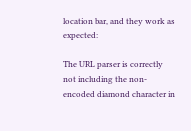location bar, and they work as expected:

The URL parser is correctly not including the non-encoded diamond character in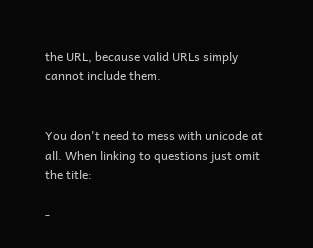the URL, because valid URLs simply cannot include them.


You don't need to mess with unicode at all. When linking to questions just omit the title:

-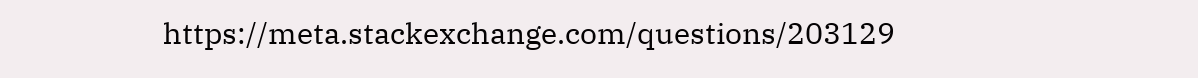https://meta.stackexchange.com/questions/203129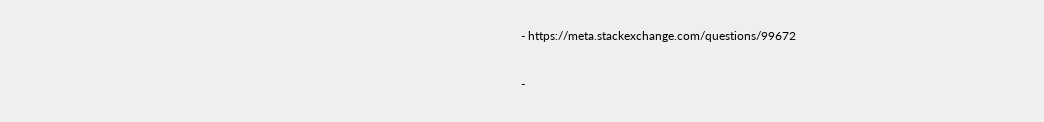- https://meta.stackexchange.com/questions/99672

-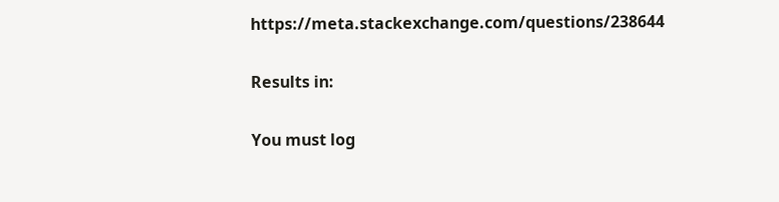https://meta.stackexchange.com/questions/238644

Results in:

You must log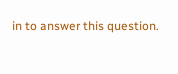in to answer this question.